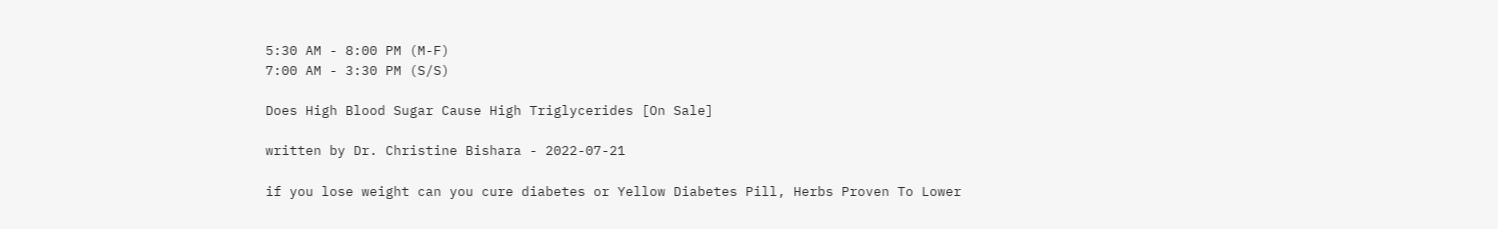5:30 AM - 8:00 PM (M-F)
7:00 AM - 3:30 PM (S/S)

Does High Blood Sugar Cause High Triglycerides [On Sale]

written by Dr. Christine Bishara - 2022-07-21

if you lose weight can you cure diabetes or Yellow Diabetes Pill, Herbs Proven To Lower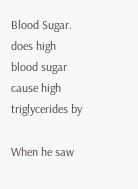Blood Sugar. does high blood sugar cause high triglycerides by

When he saw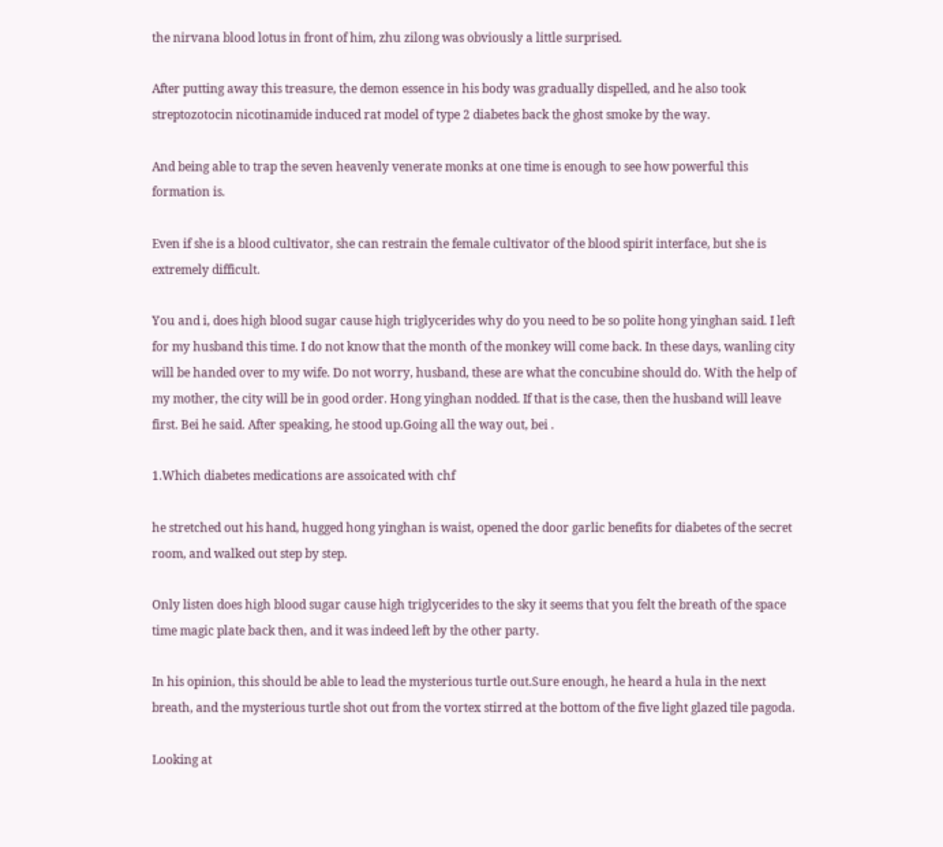the nirvana blood lotus in front of him, zhu zilong was obviously a little surprised.

After putting away this treasure, the demon essence in his body was gradually dispelled, and he also took streptozotocin nicotinamide induced rat model of type 2 diabetes back the ghost smoke by the way.

And being able to trap the seven heavenly venerate monks at one time is enough to see how powerful this formation is.

Even if she is a blood cultivator, she can restrain the female cultivator of the blood spirit interface, but she is extremely difficult.

You and i, does high blood sugar cause high triglycerides why do you need to be so polite hong yinghan said. I left for my husband this time. I do not know that the month of the monkey will come back. In these days, wanling city will be handed over to my wife. Do not worry, husband, these are what the concubine should do. With the help of my mother, the city will be in good order. Hong yinghan nodded. If that is the case, then the husband will leave first. Bei he said. After speaking, he stood up.Going all the way out, bei .

1.Which diabetes medications are assoicated with chf

he stretched out his hand, hugged hong yinghan is waist, opened the door garlic benefits for diabetes of the secret room, and walked out step by step.

Only listen does high blood sugar cause high triglycerides to the sky it seems that you felt the breath of the space time magic plate back then, and it was indeed left by the other party.

In his opinion, this should be able to lead the mysterious turtle out.Sure enough, he heard a hula in the next breath, and the mysterious turtle shot out from the vortex stirred at the bottom of the five light glazed tile pagoda.

Looking at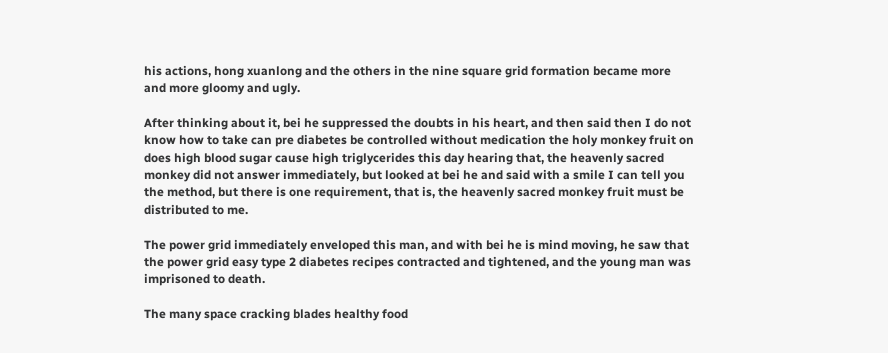his actions, hong xuanlong and the others in the nine square grid formation became more and more gloomy and ugly.

After thinking about it, bei he suppressed the doubts in his heart, and then said then I do not know how to take can pre diabetes be controlled without medication the holy monkey fruit on does high blood sugar cause high triglycerides this day hearing that, the heavenly sacred monkey did not answer immediately, but looked at bei he and said with a smile I can tell you the method, but there is one requirement, that is, the heavenly sacred monkey fruit must be distributed to me.

The power grid immediately enveloped this man, and with bei he is mind moving, he saw that the power grid easy type 2 diabetes recipes contracted and tightened, and the young man was imprisoned to death.

The many space cracking blades healthy food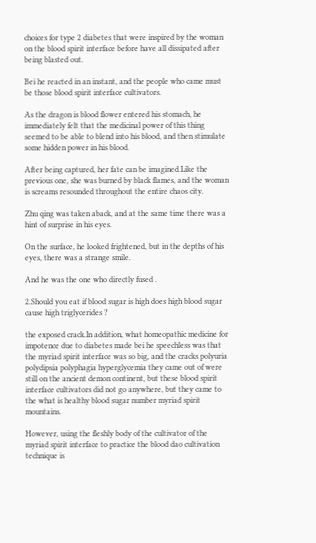choices for type 2 diabetes that were inspired by the woman on the blood spirit interface before have all dissipated after being blasted out.

Bei he reacted in an instant, and the people who came must be those blood spirit interface cultivators.

As the dragon is blood flower entered his stomach, he immediately felt that the medicinal power of this thing seemed to be able to blend into his blood, and then stimulate some hidden power in his blood.

After being captured, her fate can be imagined.Like the previous one, she was burned by black flames, and the woman is screams resounded throughout the entire chaos city.

Zhu qing was taken aback, and at the same time there was a hint of surprise in his eyes.

On the surface, he looked frightened, but in the depths of his eyes, there was a strange smile.

And he was the one who directly fused .

2.Should you eat if blood sugar is high does high blood sugar cause high triglycerides ?

the exposed crack.In addition, what homeopathic medicine for impotence due to diabetes made bei he speechless was that the myriad spirit interface was so big, and the cracks polyuria polydipsia polyphagia hyperglycemia they came out of were still on the ancient demon continent, but these blood spirit interface cultivators did not go anywhere, but they came to the what is healthy blood sugar number myriad spirit mountains.

However, using the fleshly body of the cultivator of the myriad spirit interface to practice the blood dao cultivation technique is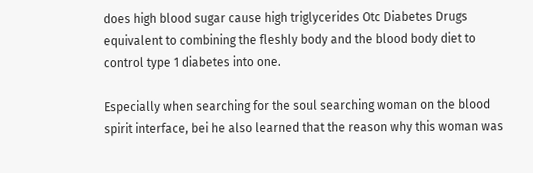does high blood sugar cause high triglycerides Otc Diabetes Drugs equivalent to combining the fleshly body and the blood body diet to control type 1 diabetes into one.

Especially when searching for the soul searching woman on the blood spirit interface, bei he also learned that the reason why this woman was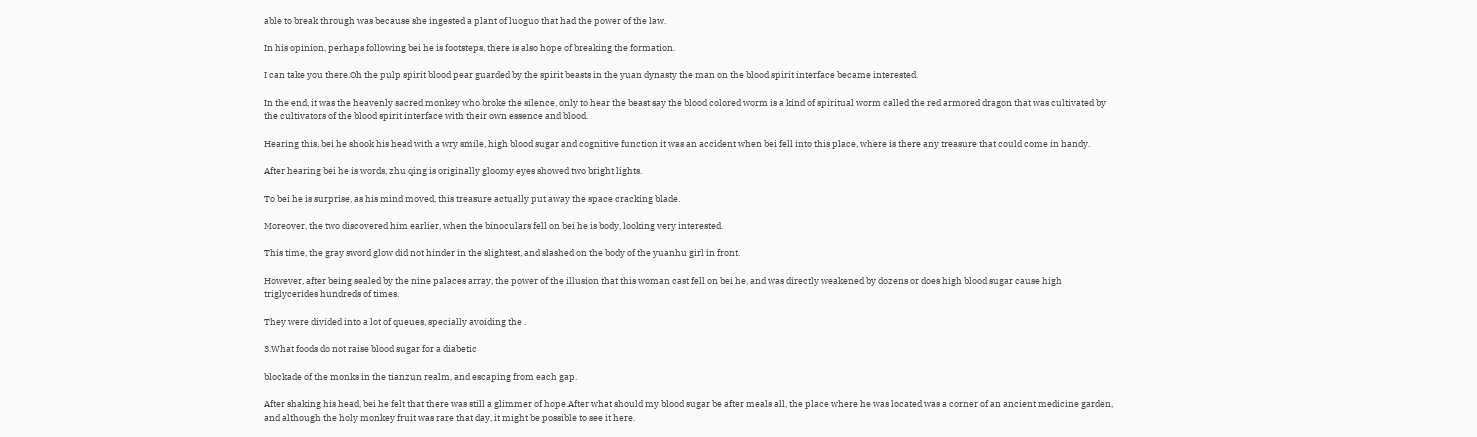able to break through was because she ingested a plant of luoguo that had the power of the law.

In his opinion, perhaps following bei he is footsteps, there is also hope of breaking the formation.

I can take you there.Oh the pulp spirit blood pear guarded by the spirit beasts in the yuan dynasty the man on the blood spirit interface became interested.

In the end, it was the heavenly sacred monkey who broke the silence, only to hear the beast say the blood colored worm is a kind of spiritual worm called the red armored dragon that was cultivated by the cultivators of the blood spirit interface with their own essence and blood.

Hearing this, bei he shook his head with a wry smile, high blood sugar and cognitive function it was an accident when bei fell into this place, where is there any treasure that could come in handy.

After hearing bei he is words, zhu qing is originally gloomy eyes showed two bright lights.

To bei he is surprise, as his mind moved, this treasure actually put away the space cracking blade.

Moreover, the two discovered him earlier, when the binoculars fell on bei he is body, looking very interested.

This time, the gray sword glow did not hinder in the slightest, and slashed on the body of the yuanhu girl in front.

However, after being sealed by the nine palaces array, the power of the illusion that this woman cast fell on bei he, and was directly weakened by dozens or does high blood sugar cause high triglycerides hundreds of times.

They were divided into a lot of queues, specially avoiding the .

3.What foods do not raise blood sugar for a diabetic

blockade of the monks in the tianzun realm, and escaping from each gap.

After shaking his head, bei he felt that there was still a glimmer of hope.After what should my blood sugar be after meals all, the place where he was located was a corner of an ancient medicine garden, and although the holy monkey fruit was rare that day, it might be possible to see it here.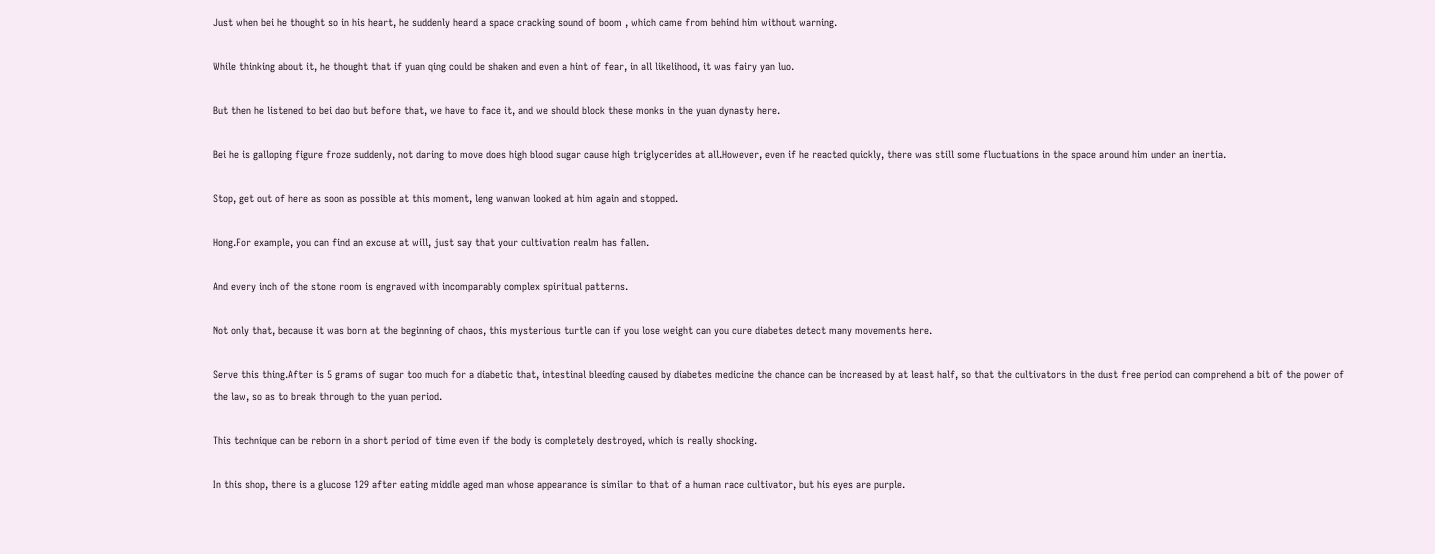Just when bei he thought so in his heart, he suddenly heard a space cracking sound of boom , which came from behind him without warning.

While thinking about it, he thought that if yuan qing could be shaken and even a hint of fear, in all likelihood, it was fairy yan luo.

But then he listened to bei dao but before that, we have to face it, and we should block these monks in the yuan dynasty here.

Bei he is galloping figure froze suddenly, not daring to move does high blood sugar cause high triglycerides at all.However, even if he reacted quickly, there was still some fluctuations in the space around him under an inertia.

Stop, get out of here as soon as possible at this moment, leng wanwan looked at him again and stopped.

Hong.For example, you can find an excuse at will, just say that your cultivation realm has fallen.

And every inch of the stone room is engraved with incomparably complex spiritual patterns.

Not only that, because it was born at the beginning of chaos, this mysterious turtle can if you lose weight can you cure diabetes detect many movements here.

Serve this thing.After is 5 grams of sugar too much for a diabetic that, intestinal bleeding caused by diabetes medicine the chance can be increased by at least half, so that the cultivators in the dust free period can comprehend a bit of the power of the law, so as to break through to the yuan period.

This technique can be reborn in a short period of time even if the body is completely destroyed, which is really shocking.

In this shop, there is a glucose 129 after eating middle aged man whose appearance is similar to that of a human race cultivator, but his eyes are purple.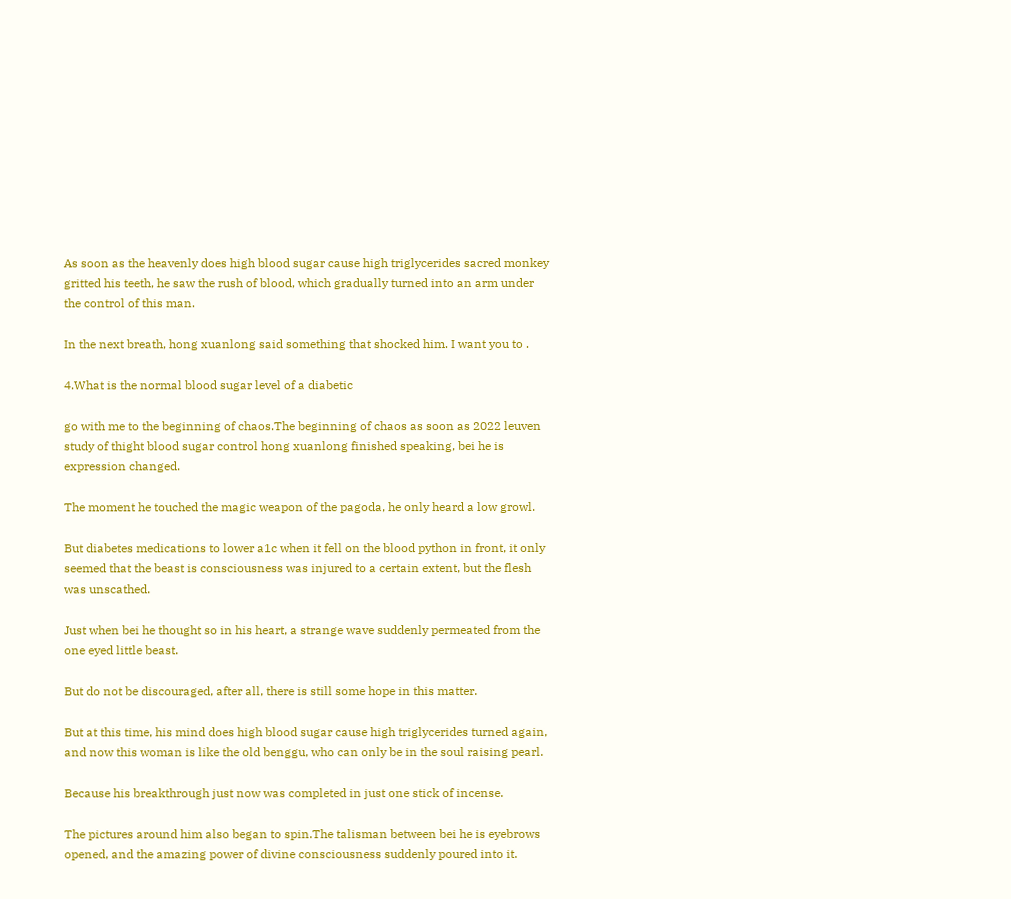As soon as the heavenly does high blood sugar cause high triglycerides sacred monkey gritted his teeth, he saw the rush of blood, which gradually turned into an arm under the control of this man.

In the next breath, hong xuanlong said something that shocked him. I want you to .

4.What is the normal blood sugar level of a diabetic

go with me to the beginning of chaos.The beginning of chaos as soon as 2022 leuven study of thight blood sugar control hong xuanlong finished speaking, bei he is expression changed.

The moment he touched the magic weapon of the pagoda, he only heard a low growl.

But diabetes medications to lower a1c when it fell on the blood python in front, it only seemed that the beast is consciousness was injured to a certain extent, but the flesh was unscathed.

Just when bei he thought so in his heart, a strange wave suddenly permeated from the one eyed little beast.

But do not be discouraged, after all, there is still some hope in this matter.

But at this time, his mind does high blood sugar cause high triglycerides turned again, and now this woman is like the old benggu, who can only be in the soul raising pearl.

Because his breakthrough just now was completed in just one stick of incense.

The pictures around him also began to spin.The talisman between bei he is eyebrows opened, and the amazing power of divine consciousness suddenly poured into it.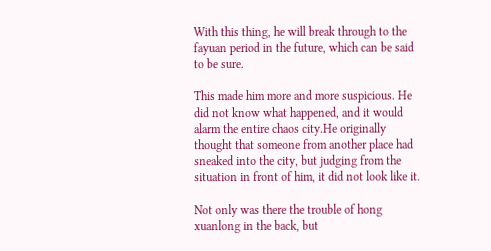With this thing, he will break through to the fayuan period in the future, which can be said to be sure.

This made him more and more suspicious. He did not know what happened, and it would alarm the entire chaos city.He originally thought that someone from another place had sneaked into the city, but judging from the situation in front of him, it did not look like it.

Not only was there the trouble of hong xuanlong in the back, but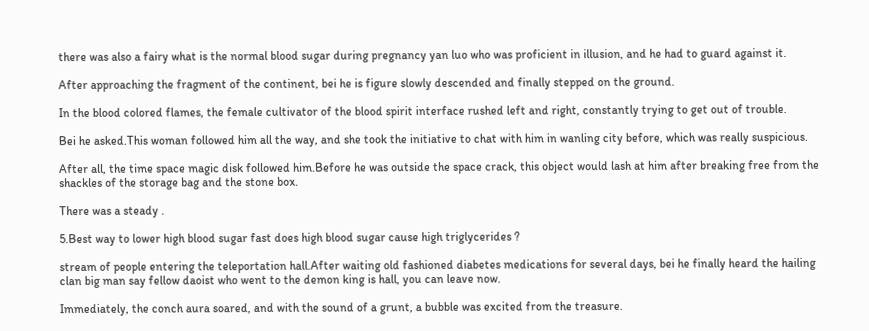there was also a fairy what is the normal blood sugar during pregnancy yan luo who was proficient in illusion, and he had to guard against it.

After approaching the fragment of the continent, bei he is figure slowly descended and finally stepped on the ground.

In the blood colored flames, the female cultivator of the blood spirit interface rushed left and right, constantly trying to get out of trouble.

Bei he asked.This woman followed him all the way, and she took the initiative to chat with him in wanling city before, which was really suspicious.

After all, the time space magic disk followed him.Before he was outside the space crack, this object would lash at him after breaking free from the shackles of the storage bag and the stone box.

There was a steady .

5.Best way to lower high blood sugar fast does high blood sugar cause high triglycerides ?

stream of people entering the teleportation hall.After waiting old fashioned diabetes medications for several days, bei he finally heard the hailing clan big man say fellow daoist who went to the demon king is hall, you can leave now.

Immediately, the conch aura soared, and with the sound of a grunt, a bubble was excited from the treasure.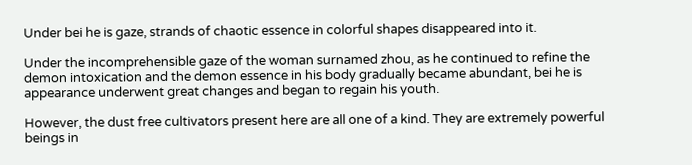Under bei he is gaze, strands of chaotic essence in colorful shapes disappeared into it.

Under the incomprehensible gaze of the woman surnamed zhou, as he continued to refine the demon intoxication and the demon essence in his body gradually became abundant, bei he is appearance underwent great changes and began to regain his youth.

However, the dust free cultivators present here are all one of a kind. They are extremely powerful beings in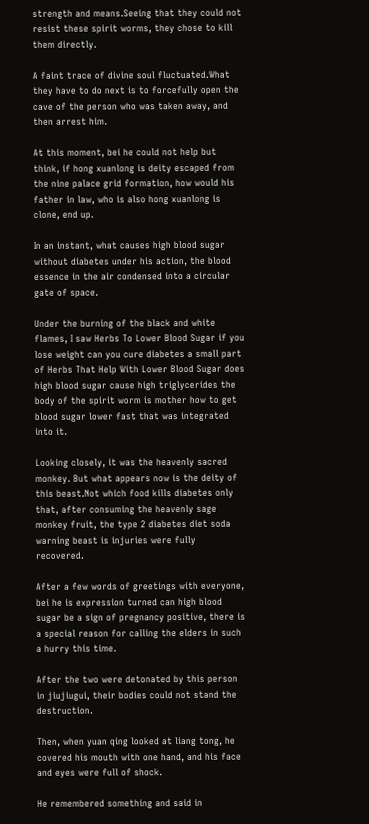strength and means.Seeing that they could not resist these spirit worms, they chose to kill them directly.

A faint trace of divine soul fluctuated.What they have to do next is to forcefully open the cave of the person who was taken away, and then arrest him.

At this moment, bei he could not help but think, if hong xuanlong is deity escaped from the nine palace grid formation, how would his father in law, who is also hong xuanlong is clone, end up.

In an instant, what causes high blood sugar without diabetes under his action, the blood essence in the air condensed into a circular gate of space.

Under the burning of the black and white flames, I saw Herbs To Lower Blood Sugar if you lose weight can you cure diabetes a small part of Herbs That Help With Lower Blood Sugar does high blood sugar cause high triglycerides the body of the spirit worm is mother how to get blood sugar lower fast that was integrated into it.

Looking closely, it was the heavenly sacred monkey. But what appears now is the deity of this beast.Not which food kills diabetes only that, after consuming the heavenly sage monkey fruit, the type 2 diabetes diet soda warning beast is injuries were fully recovered.

After a few words of greetings with everyone, bei he is expression turned can high blood sugar be a sign of pregnancy positive, there is a special reason for calling the elders in such a hurry this time.

After the two were detonated by this person in jiujiugui, their bodies could not stand the destruction.

Then, when yuan qing looked at liang tong, he covered his mouth with one hand, and his face and eyes were full of shock.

He remembered something and said in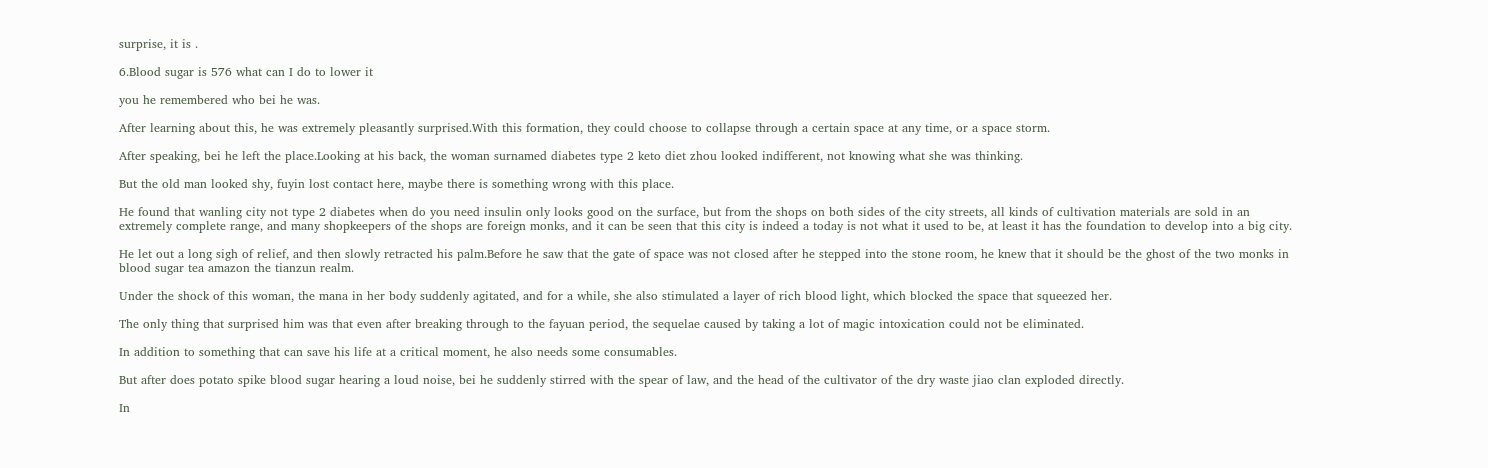surprise, it is .

6.Blood sugar is 576 what can I do to lower it

you he remembered who bei he was.

After learning about this, he was extremely pleasantly surprised.With this formation, they could choose to collapse through a certain space at any time, or a space storm.

After speaking, bei he left the place.Looking at his back, the woman surnamed diabetes type 2 keto diet zhou looked indifferent, not knowing what she was thinking.

But the old man looked shy, fuyin lost contact here, maybe there is something wrong with this place.

He found that wanling city not type 2 diabetes when do you need insulin only looks good on the surface, but from the shops on both sides of the city streets, all kinds of cultivation materials are sold in an extremely complete range, and many shopkeepers of the shops are foreign monks, and it can be seen that this city is indeed a today is not what it used to be, at least it has the foundation to develop into a big city.

He let out a long sigh of relief, and then slowly retracted his palm.Before he saw that the gate of space was not closed after he stepped into the stone room, he knew that it should be the ghost of the two monks in blood sugar tea amazon the tianzun realm.

Under the shock of this woman, the mana in her body suddenly agitated, and for a while, she also stimulated a layer of rich blood light, which blocked the space that squeezed her.

The only thing that surprised him was that even after breaking through to the fayuan period, the sequelae caused by taking a lot of magic intoxication could not be eliminated.

In addition to something that can save his life at a critical moment, he also needs some consumables.

But after does potato spike blood sugar hearing a loud noise, bei he suddenly stirred with the spear of law, and the head of the cultivator of the dry waste jiao clan exploded directly.

In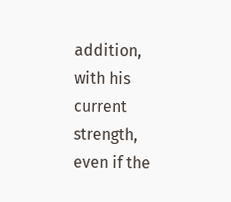addition, with his current strength, even if the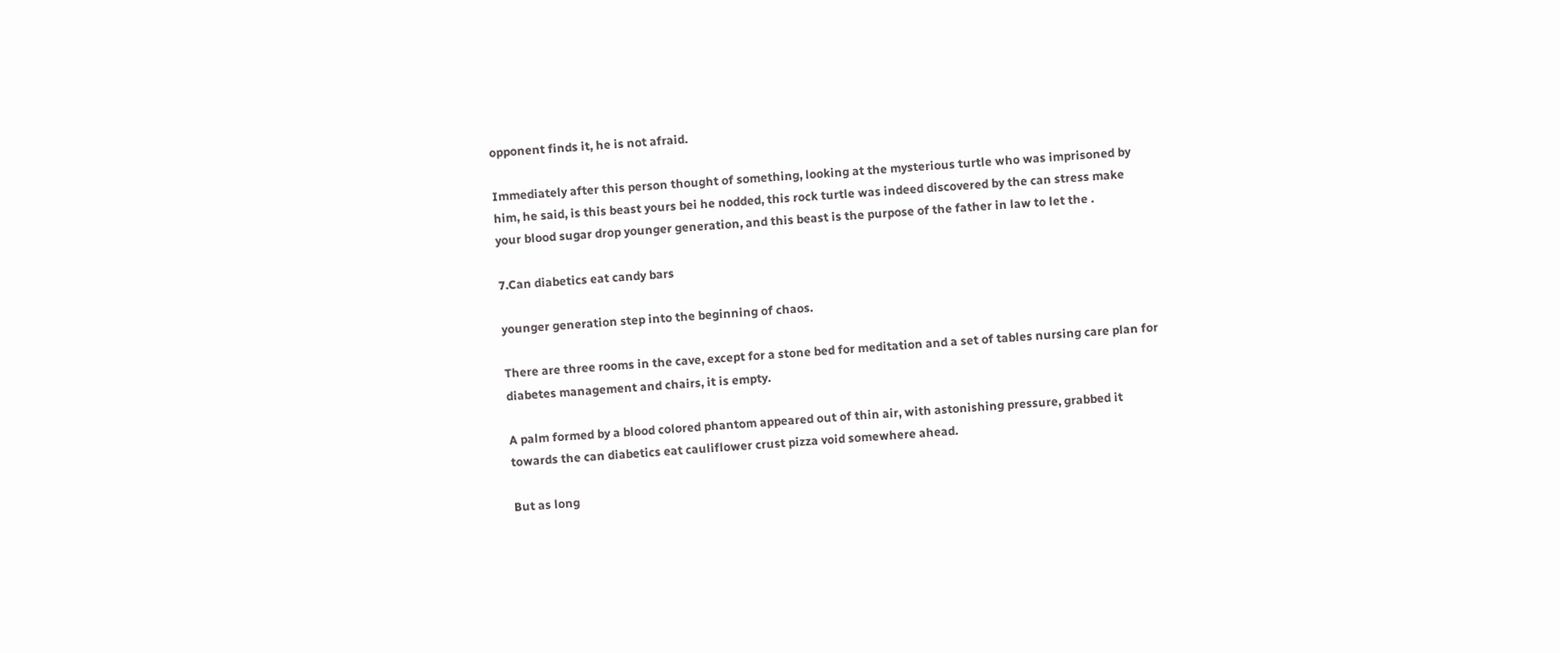opponent finds it, he is not afraid.

Immediately after this person thought of something, looking at the mysterious turtle who was imprisoned by him, he said, is this beast yours bei he nodded, this rock turtle was indeed discovered by the can stress make your blood sugar drop younger generation, and this beast is the purpose of the father in law to let the .

7.Can diabetics eat candy bars

younger generation step into the beginning of chaos.

There are three rooms in the cave, except for a stone bed for meditation and a set of tables nursing care plan for diabetes management and chairs, it is empty.

A palm formed by a blood colored phantom appeared out of thin air, with astonishing pressure, grabbed it towards the can diabetics eat cauliflower crust pizza void somewhere ahead.

But as long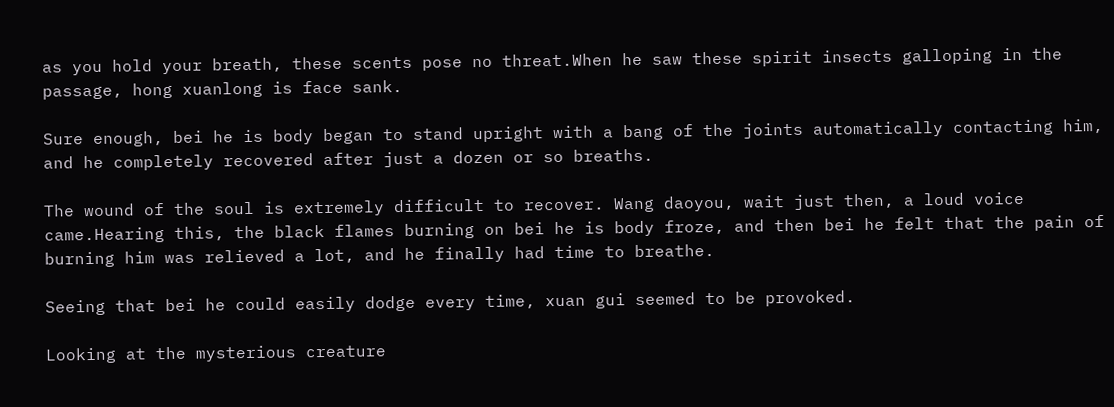as you hold your breath, these scents pose no threat.When he saw these spirit insects galloping in the passage, hong xuanlong is face sank.

Sure enough, bei he is body began to stand upright with a bang of the joints automatically contacting him, and he completely recovered after just a dozen or so breaths.

The wound of the soul is extremely difficult to recover. Wang daoyou, wait just then, a loud voice came.Hearing this, the black flames burning on bei he is body froze, and then bei he felt that the pain of burning him was relieved a lot, and he finally had time to breathe.

Seeing that bei he could easily dodge every time, xuan gui seemed to be provoked.

Looking at the mysterious creature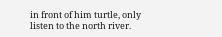in front of him turtle, only listen to the north river.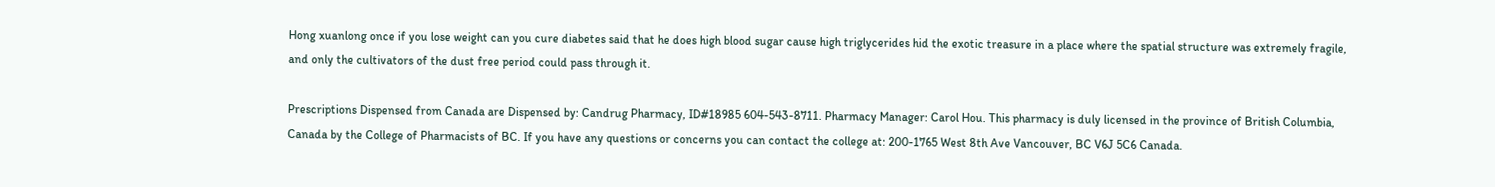Hong xuanlong once if you lose weight can you cure diabetes said that he does high blood sugar cause high triglycerides hid the exotic treasure in a place where the spatial structure was extremely fragile, and only the cultivators of the dust free period could pass through it.

Prescriptions Dispensed from Canada are Dispensed by: Candrug Pharmacy, ID#18985 604-543-8711. Pharmacy Manager: Carol Hou. This pharmacy is duly licensed in the province of British Columbia, Canada by the College of Pharmacists of BC. If you have any questions or concerns you can contact the college at: 200-1765 West 8th Ave Vancouver, BC V6J 5C6 Canada.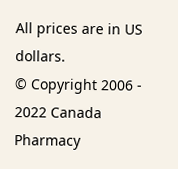All prices are in US dollars.
© Copyright 2006 - 2022 Canada Pharmacy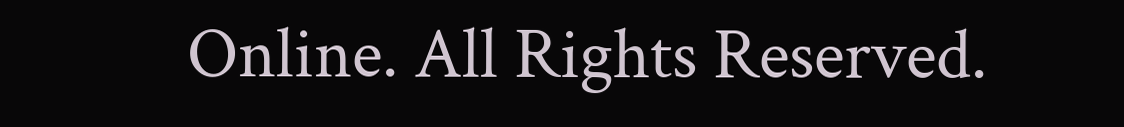Online. All Rights Reserved.